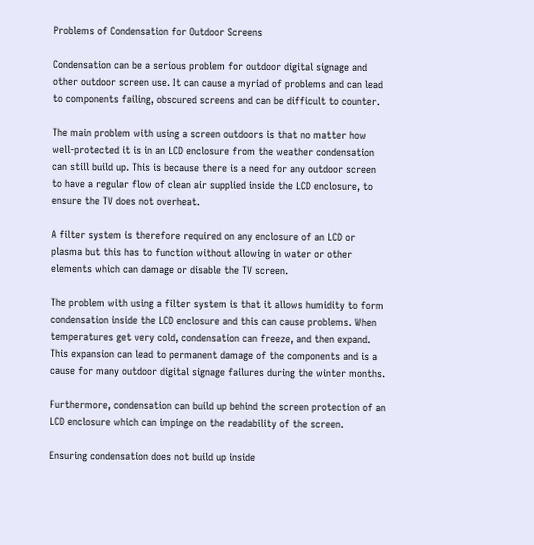Problems of Condensation for Outdoor Screens

Condensation can be a serious problem for outdoor digital signage and other outdoor screen use. It can cause a myriad of problems and can lead to components failing, obscured screens and can be difficult to counter.

The main problem with using a screen outdoors is that no matter how well-protected it is in an LCD enclosure from the weather condensation can still build up. This is because there is a need for any outdoor screen to have a regular flow of clean air supplied inside the LCD enclosure, to ensure the TV does not overheat.

A filter system is therefore required on any enclosure of an LCD or plasma but this has to function without allowing in water or other elements which can damage or disable the TV screen.

The problem with using a filter system is that it allows humidity to form condensation inside the LCD enclosure and this can cause problems. When temperatures get very cold, condensation can freeze, and then expand. This expansion can lead to permanent damage of the components and is a cause for many outdoor digital signage failures during the winter months.

Furthermore, condensation can build up behind the screen protection of an LCD enclosure which can impinge on the readability of the screen.

Ensuring condensation does not build up inside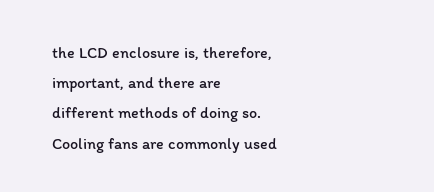the LCD enclosure is, therefore, important, and there are different methods of doing so. Cooling fans are commonly used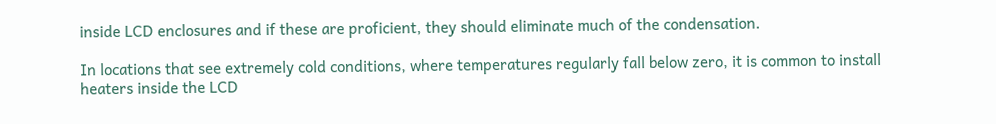inside LCD enclosures and if these are proficient, they should eliminate much of the condensation.

In locations that see extremely cold conditions, where temperatures regularly fall below zero, it is common to install heaters inside the LCD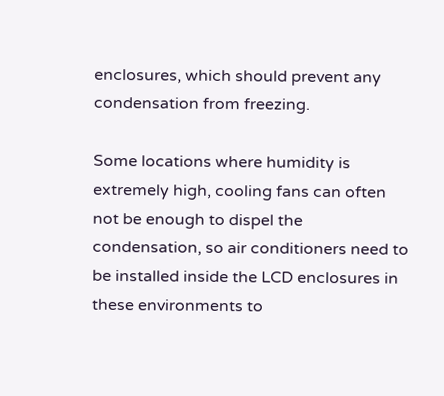enclosures, which should prevent any condensation from freezing.

Some locations where humidity is extremely high, cooling fans can often not be enough to dispel the condensation, so air conditioners need to be installed inside the LCD enclosures in these environments to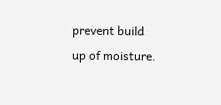prevent build up of moisture.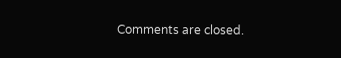Comments are closed.